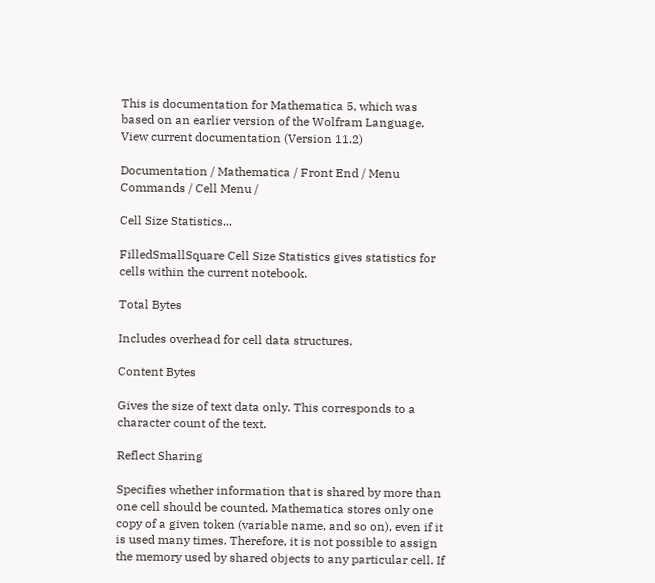This is documentation for Mathematica 5, which was
based on an earlier version of the Wolfram Language.
View current documentation (Version 11.2)

Documentation / Mathematica / Front End / Menu Commands / Cell Menu /

Cell Size Statistics...

FilledSmallSquare Cell Size Statistics gives statistics for cells within the current notebook.

Total Bytes

Includes overhead for cell data structures.

Content Bytes

Gives the size of text data only. This corresponds to a character count of the text.

Reflect Sharing

Specifies whether information that is shared by more than one cell should be counted. Mathematica stores only one copy of a given token (variable name, and so on), even if it is used many times. Therefore, it is not possible to assign the memory used by shared objects to any particular cell. If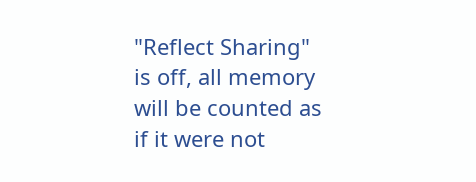"Reflect Sharing" is off, all memory will be counted as if it were not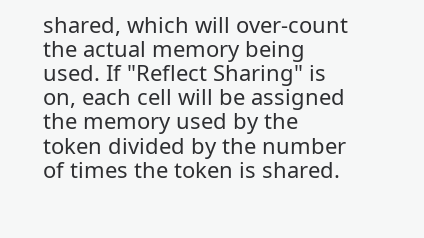shared, which will over-count the actual memory being used. If "Reflect Sharing" is on, each cell will be assigned the memory used by the token divided by the number of times the token is shared.